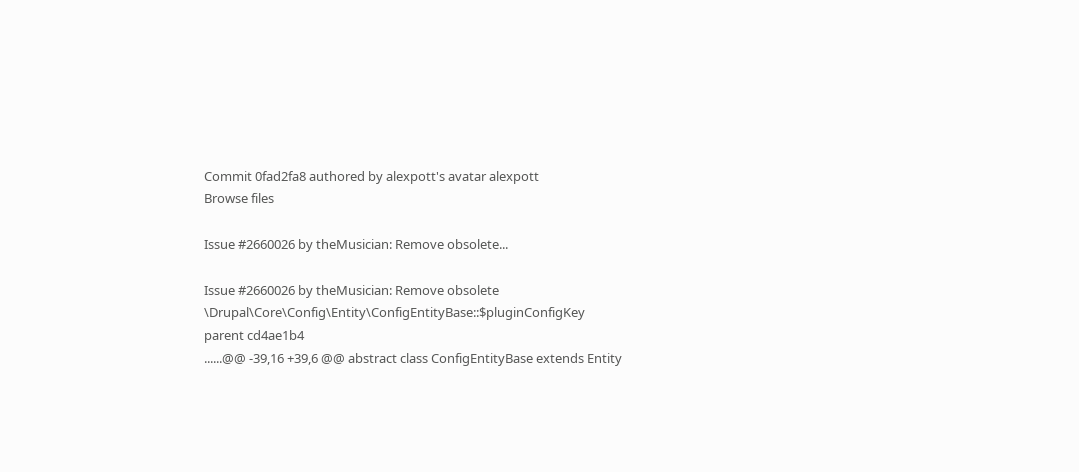Commit 0fad2fa8 authored by alexpott's avatar alexpott
Browse files

Issue #2660026 by theMusician: Remove obsolete...

Issue #2660026 by theMusician: Remove obsolete \Drupal\Core\Config\Entity\ConfigEntityBase::$pluginConfigKey
parent cd4ae1b4
......@@ -39,16 +39,6 @@ abstract class ConfigEntityBase extends Entity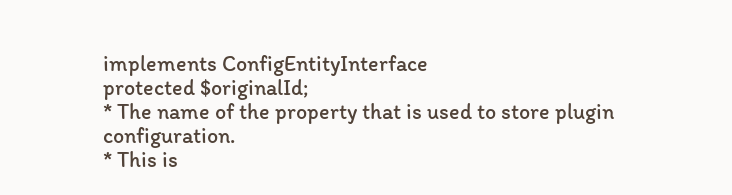implements ConfigEntityInterface
protected $originalId;
* The name of the property that is used to store plugin configuration.
* This is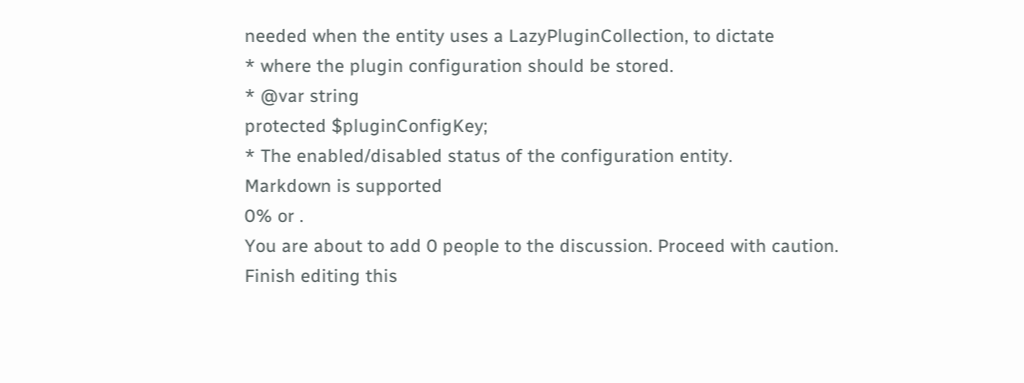needed when the entity uses a LazyPluginCollection, to dictate
* where the plugin configuration should be stored.
* @var string
protected $pluginConfigKey;
* The enabled/disabled status of the configuration entity.
Markdown is supported
0% or .
You are about to add 0 people to the discussion. Proceed with caution.
Finish editing this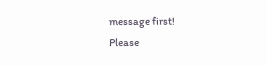message first!
Please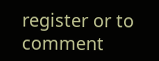register or to comment